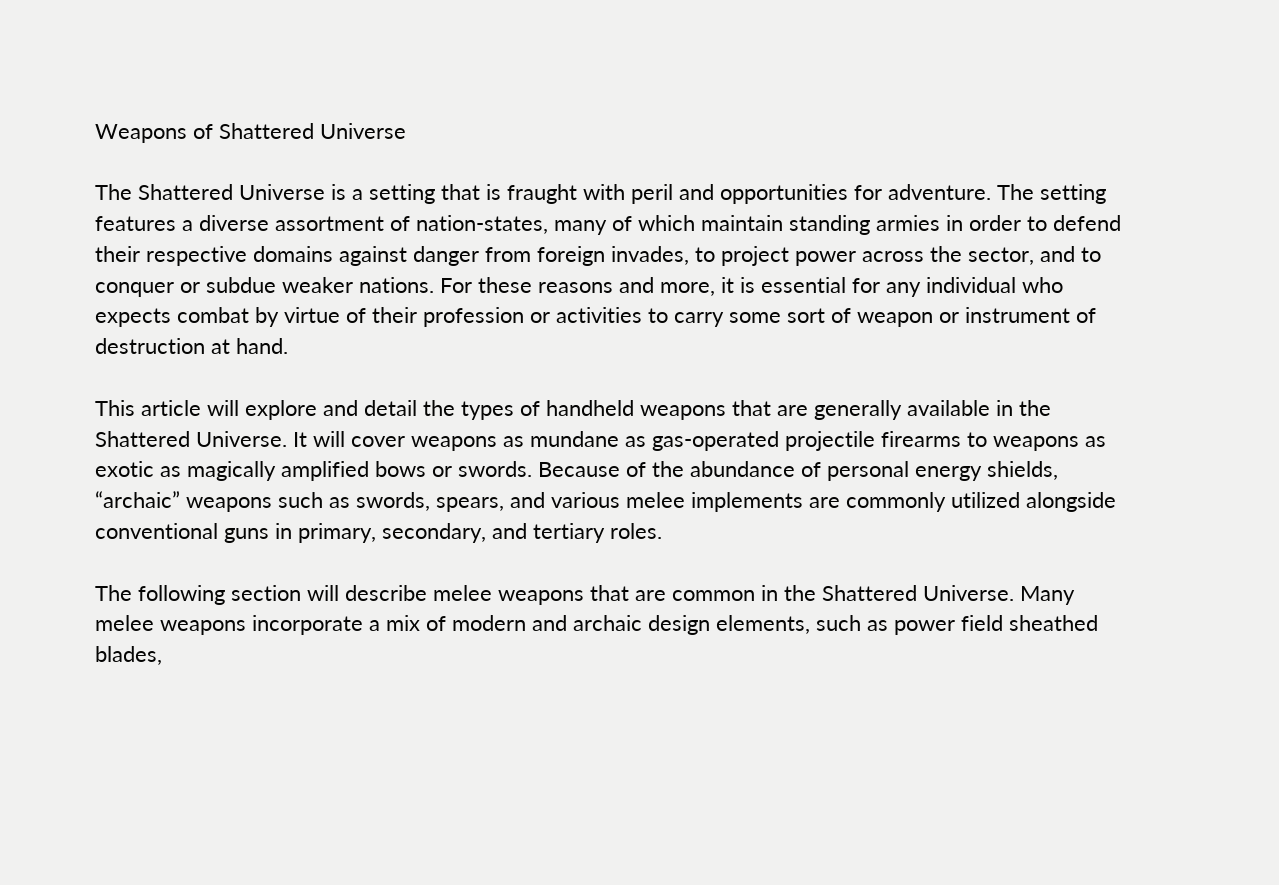Weapons of Shattered Universe

The Shattered Universe is a setting that is fraught with peril and opportunities for adventure. The setting features a diverse assortment of nation-states, many of which maintain standing armies in order to defend their respective domains against danger from foreign invades, to project power across the sector, and to conquer or subdue weaker nations. For these reasons and more, it is essential for any individual who expects combat by virtue of their profession or activities to carry some sort of weapon or instrument of destruction at hand.

This article will explore and detail the types of handheld weapons that are generally available in the Shattered Universe. It will cover weapons as mundane as gas-operated projectile firearms to weapons as exotic as magically amplified bows or swords. Because of the abundance of personal energy shields, “archaic” weapons such as swords, spears, and various melee implements are commonly utilized alongside conventional guns in primary, secondary, and tertiary roles.

The following section will describe melee weapons that are common in the Shattered Universe. Many melee weapons incorporate a mix of modern and archaic design elements, such as power field sheathed blades,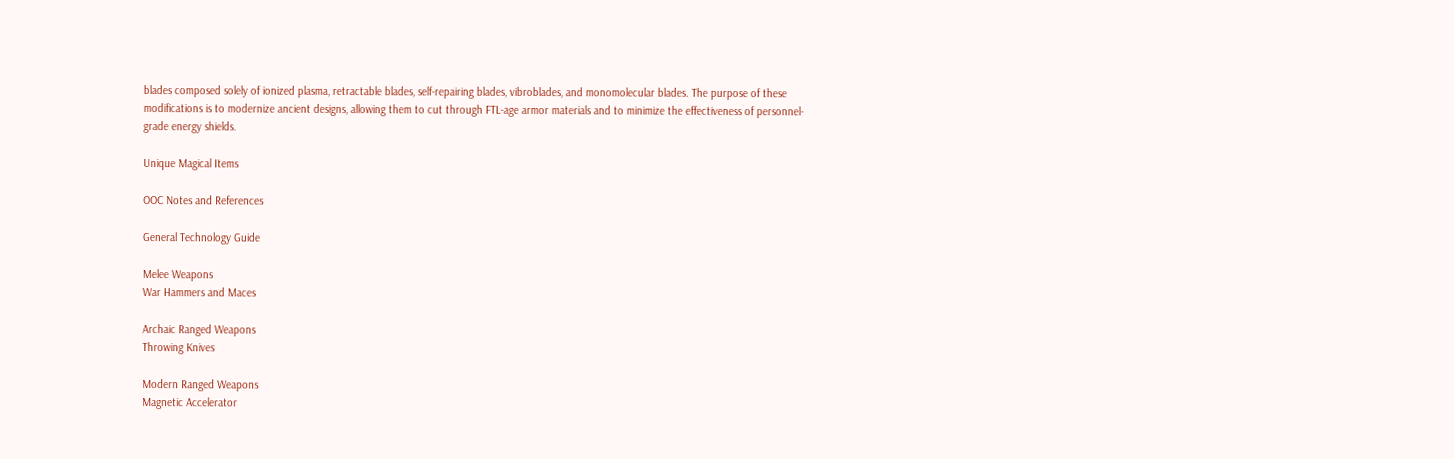blades composed solely of ionized plasma, retractable blades, self-repairing blades, vibroblades, and monomolecular blades. The purpose of these modifications is to modernize ancient designs, allowing them to cut through FTL-age armor materials and to minimize the effectiveness of personnel-grade energy shields.

Unique Magical Items

OOC Notes and References

General Technology Guide

Melee Weapons
War Hammers and Maces

Archaic Ranged Weapons
Throwing Knives

Modern Ranged Weapons
Magnetic Accelerator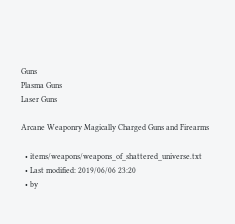Guns
Plasma Guns
Laser Guns

Arcane Weaponry Magically Charged Guns and Firearms

  • items/weapons/weapons_of_shattered_universe.txt
  • Last modified: 2019/06/06 23:20
  • by